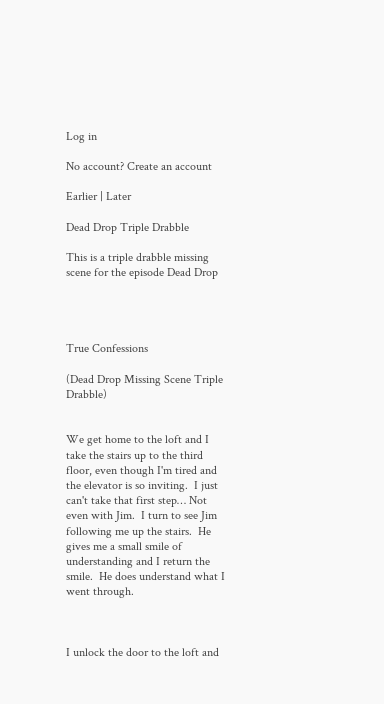Log in

No account? Create an account

Earlier | Later

Dead Drop Triple Drabble

This is a triple drabble missing scene for the episode Dead Drop




True Confessions

(Dead Drop Missing Scene Triple Drabble)


We get home to the loft and I take the stairs up to the third floor, even though I'm tired and the elevator is so inviting.  I just can't take that first step… Not even with Jim.  I turn to see Jim following me up the stairs.  He gives me a small smile of understanding and I return the smile.  He does understand what I went through.



I unlock the door to the loft and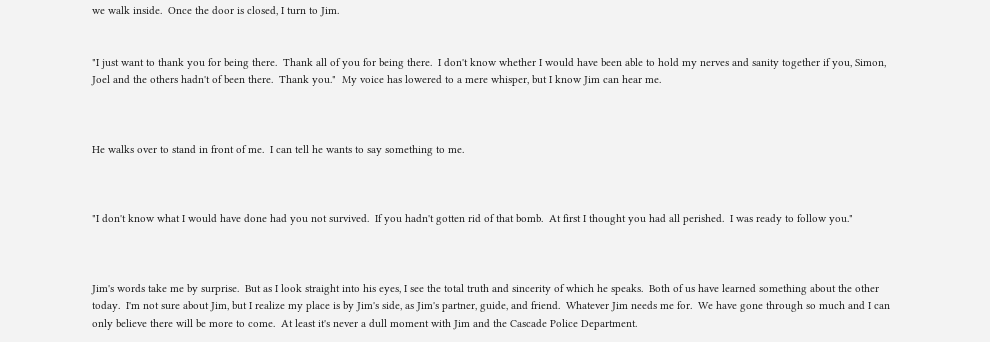we walk inside.  Once the door is closed, I turn to Jim.


"I just want to thank you for being there.  Thank all of you for being there.  I don't know whether I would have been able to hold my nerves and sanity together if you, Simon, Joel and the others hadn't of been there.  Thank you."  My voice has lowered to a mere whisper, but I know Jim can hear me.



He walks over to stand in front of me.  I can tell he wants to say something to me.



"I don't know what I would have done had you not survived.  If you hadn't gotten rid of that bomb.  At first I thought you had all perished.  I was ready to follow you."



Jim's words take me by surprise.  But as I look straight into his eyes, I see the total truth and sincerity of which he speaks.  Both of us have learned something about the other today.  I'm not sure about Jim, but I realize my place is by Jim's side, as Jim's partner, guide, and friend.  Whatever Jim needs me for.  We have gone through so much and I can only believe there will be more to come.  At least it's never a dull moment with Jim and the Cascade Police Department.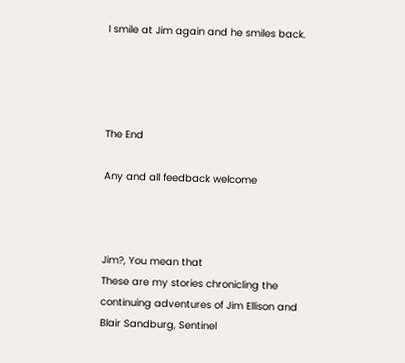I smile at Jim again and he smiles back.




The End

Any and all feedback welcome



Jim?, You mean that
These are my stories chronicling the continuing adventures of Jim Ellison and Blair Sandburg, Sentinel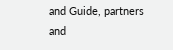and Guide, partners and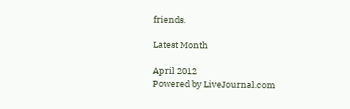friends.

Latest Month

April 2012
Powered by LiveJournal.com